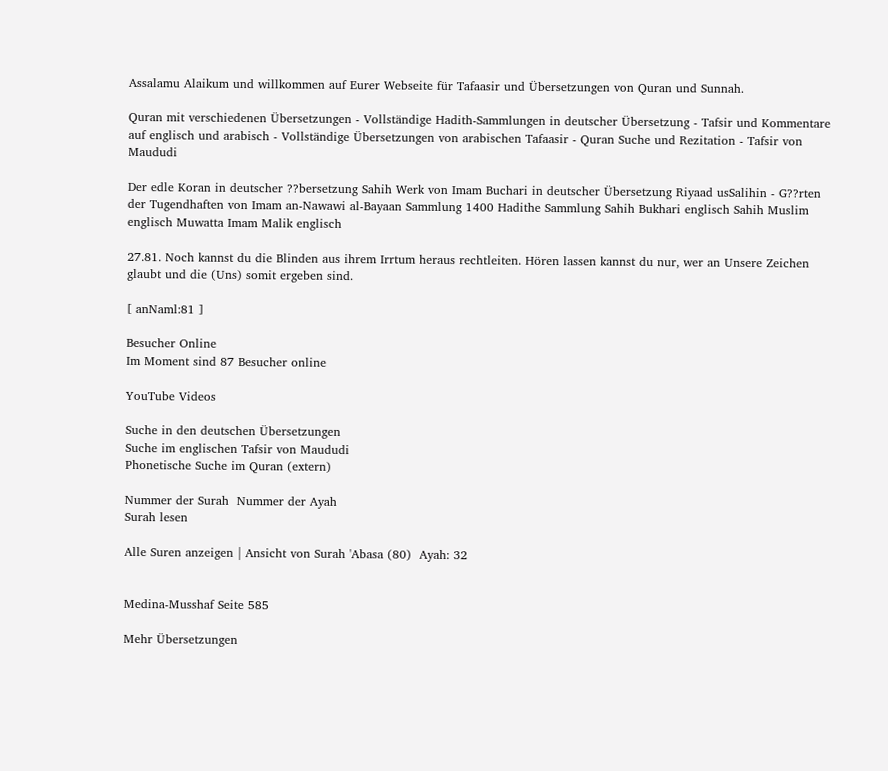Assalamu Alaikum und willkommen auf Eurer Webseite für Tafaasir und Übersetzungen von Quran und Sunnah.

Quran mit verschiedenen Übersetzungen - Vollständige Hadith-Sammlungen in deutscher Übersetzung - Tafsir und Kommentare auf englisch und arabisch - Vollständige Übersetzungen von arabischen Tafaasir - Quran Suche und Rezitation - Tafsir von Maududi

Der edle Koran in deutscher ??bersetzung Sahih Werk von Imam Buchari in deutscher Übersetzung Riyaad usSalihin - G??rten der Tugendhaften von Imam an-Nawawi al-Bayaan Sammlung 1400 Hadithe Sammlung Sahih Bukhari englisch Sahih Muslim englisch Muwatta Imam Malik englisch

27.81. Noch kannst du die Blinden aus ihrem Irrtum heraus rechtleiten. Hören lassen kannst du nur, wer an Unsere Zeichen glaubt und die (Uns) somit ergeben sind.

[ anNaml:81 ]

Besucher Online
Im Moment sind 87 Besucher online

YouTube Videos

Suche in den deutschen Übersetzungen
Suche im englischen Tafsir von Maududi
Phonetische Suche im Quran (extern)

Nummer der Surah  Nummer der Ayah
Surah lesen

Alle Suren anzeigen | Ansicht von Surah 'Abasa (80)  Ayah: 32


Medina-Musshaf Seite 585

Mehr Übersetzungen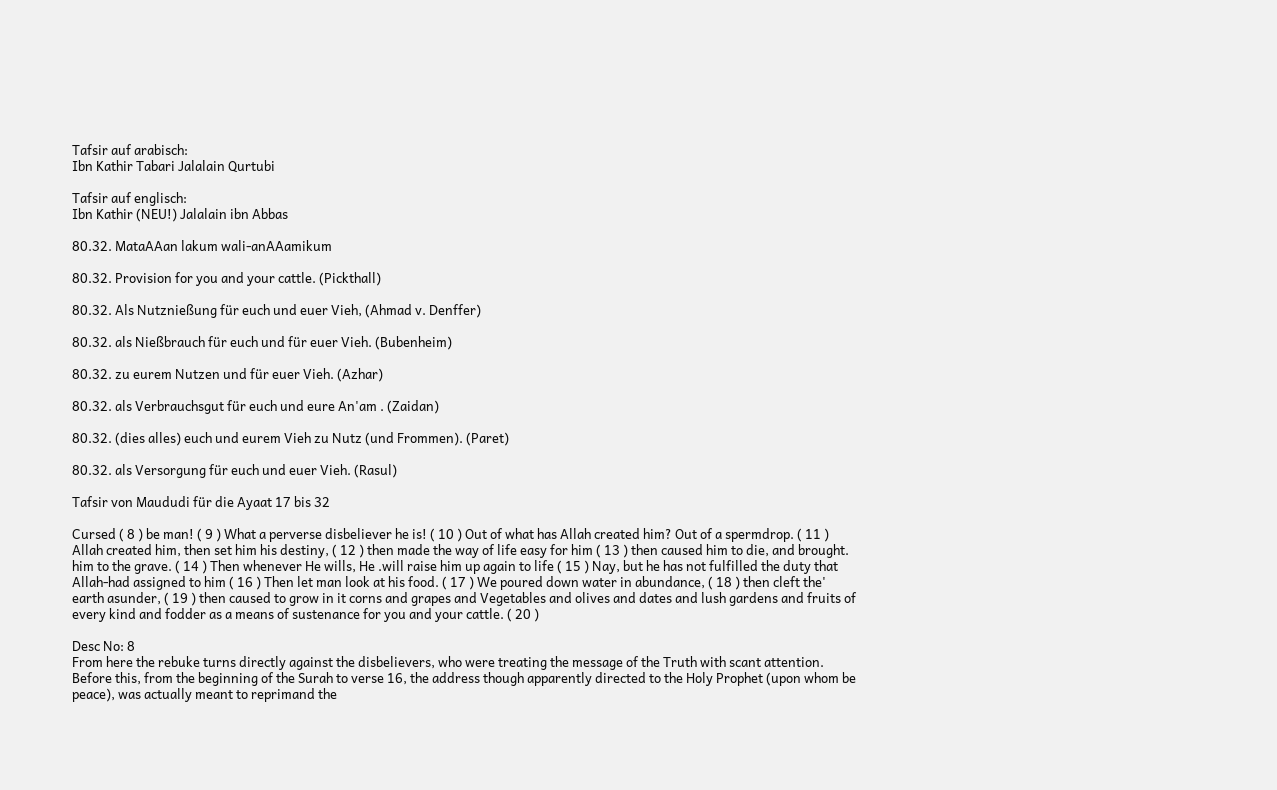Tafsir auf arabisch:
Ibn Kathir Tabari Jalalain Qurtubi

Tafsir auf englisch:
Ibn Kathir (NEU!) Jalalain ibn Abbas

80.32. MataAAan lakum wali-anAAamikum

80.32. Provision for you and your cattle. (Pickthall)

80.32. Als Nutznießung für euch und euer Vieh, (Ahmad v. Denffer)

80.32. als Nießbrauch für euch und für euer Vieh. (Bubenheim)

80.32. zu eurem Nutzen und für euer Vieh. (Azhar)

80.32. als Verbrauchsgut für euch und eure An'am . (Zaidan)

80.32. (dies alles) euch und eurem Vieh zu Nutz (und Frommen). (Paret)

80.32. als Versorgung für euch und euer Vieh. (Rasul)

Tafsir von Maududi für die Ayaat 17 bis 32

Cursed ( 8 ) be man! ( 9 ) What a perverse disbeliever he is! ( 10 ) Out of what has Allah created him? Out of a spermdrop. ( 11 ) Allah created him, then set him his destiny, ( 12 ) then made the way of life easy for him ( 13 ) then caused him to die, and brought. him to the grave. ( 14 ) Then whenever He wills, He .will raise him up again to life ( 15 ) Nay, but he has not fulfilled the duty that Allah-had assigned to him ( 16 ) Then let man look at his food. ( 17 ) We poured down water in abundance, ( 18 ) then cleft the' earth asunder, ( 19 ) then caused to grow in it corns and grapes and Vegetables and olives and dates and lush gardens and fruits of every kind and fodder as a means of sustenance for you and your cattle. ( 20 )

Desc No: 8
From here the rebuke turns directly against the disbelievers, who were treating the message of the Truth with scant attention. Before this, from the beginning of the Surah to verse 16, the address though apparently directed to the Holy Prophet (upon whom be peace), was actually meant to reprimand the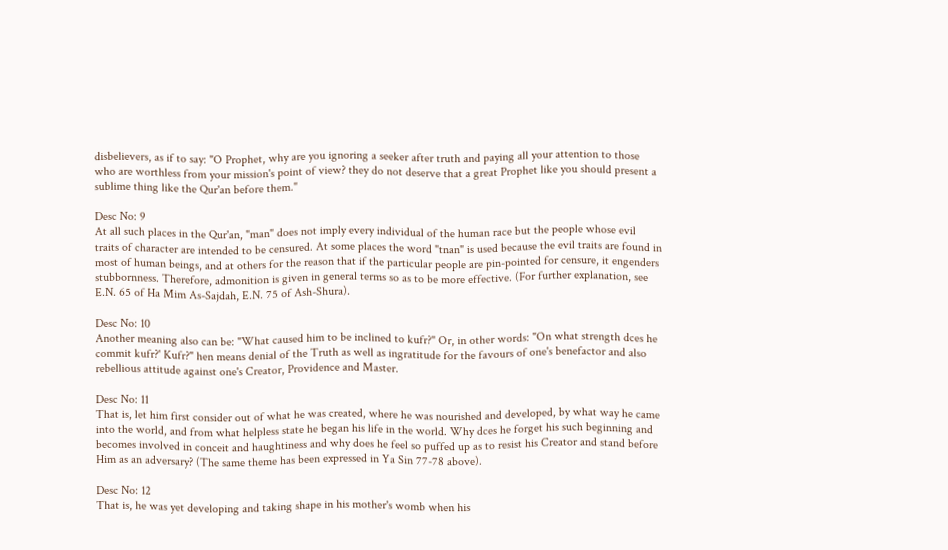disbelievers, as if to say: "O Prophet, why are you ignoring a seeker after truth and paying all your attention to those who are worthless from your mission's point of view? they do not deserve that a great Prophet like you should present a sublime thing like the Qur'an before them."

Desc No: 9
At all such places in the Qur'an, "man" does not imply every individual of the human race but the people whose evil traits of character are intended to be censured. At some places the word "tnan" is used because the evil traits are found in most of human beings, and at others for the reason that if the particular people are pin-pointed for censure, it engenders stubbornness. Therefore, admonition is given in general terms so as to be more effective. (For further explanation, see E.N. 65 of Ha Mim As-Sajdah, E.N. 75 of Ash-Shura).

Desc No: 10
Another meaning also can be: "What caused him to be inclined to kufr?" Or, in other words: "On what strength dces he commit kufr?' Kufr?" hen means denial of the Truth as well as ingratitude for the favours of one's benefactor and also rebellious attitude against one's Creator, Providence and Master.

Desc No: 11
That is, let him first consider out of what he was created, where he was nourished and developed, by what way he came into the world, and from what helpless state he began his life in the world. Why dces he forget his such beginning and becomes involved in conceit and haughtiness and why does he feel so puffed up as to resist his Creator and stand before Him as an adversary? (The same theme has been expressed in Ya Sin 77-78 above).

Desc No: 12
That is, he was yet developing and taking shape in his mother's womb when his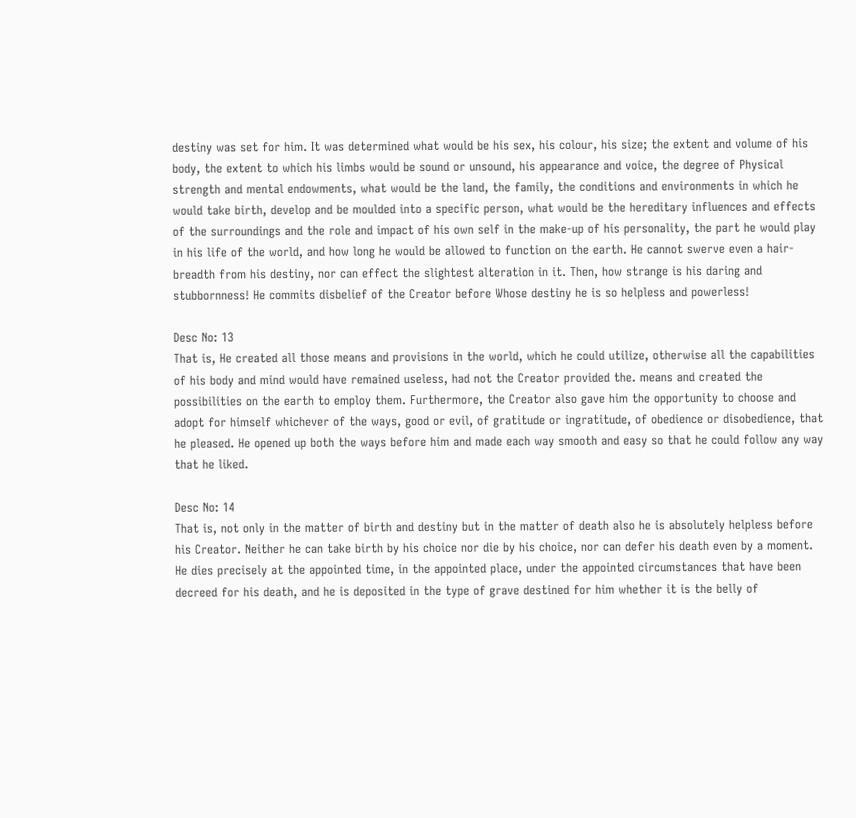destiny was set for him. It was determined what would be his sex, his colour, his size; the extent and volume of his body, the extent to which his limbs would be sound or unsound, his appearance and voice, the degree of Physical strength and mental endowments, what would be the land, the family, the conditions and environments in which he would take birth, develop and be moulded into a specific person, what would be the hereditary influences and effects of the surroundings and the role and impact of his own self in the make-up of his personality, the part he would play in his life of the world, and how long he would be allowed to function on the earth. He cannot swerve even a hair-breadth from his destiny, nor can effect the slightest alteration in it. Then, how strange is his daring and stubbornness! He commits disbelief of the Creator before Whose destiny he is so helpless and powerless!

Desc No: 13
That is, He created all those means and provisions in the world, which he could utilize, otherwise all the capabilities of his body and mind would have remained useless, had not the Creator provided the. means and created the possibilities on the earth to employ them. Furthermore, the Creator also gave him the opportunity to choose and adopt for himself whichever of the ways, good or evil, of gratitude or ingratitude, of obedience or disobedience, that he pleased. He opened up both the ways before him and made each way smooth and easy so that he could follow any way that he liked.

Desc No: 14
That is, not only in the matter of birth and destiny but in the matter of death also he is absolutely helpless before his Creator. Neither he can take birth by his choice nor die by his choice, nor can defer his death even by a moment. He dies precisely at the appointed time, in the appointed place, under the appointed circumstances that have been decreed for his death, and he is deposited in the type of grave destined for him whether it is the belly of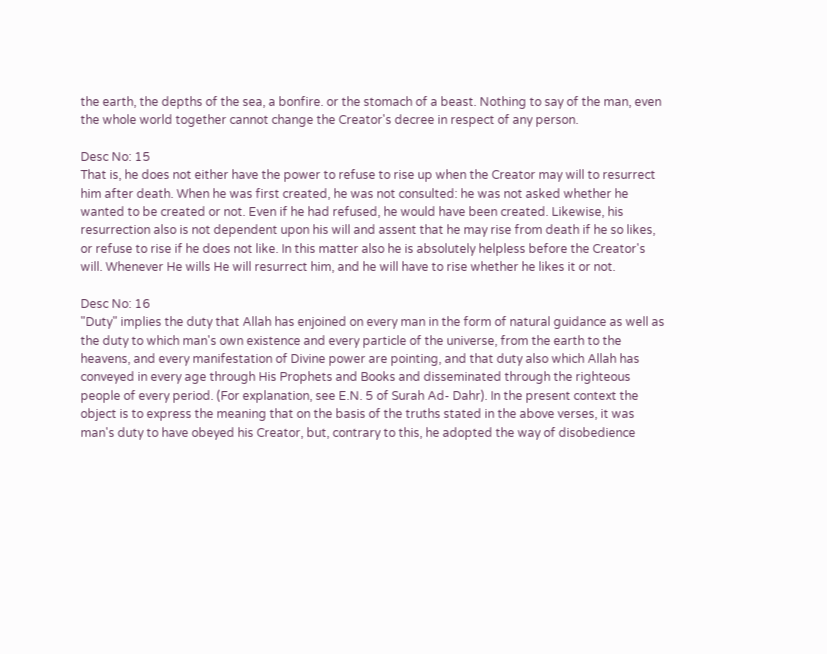the earth, the depths of the sea, a bonfire. or the stomach of a beast. Nothing to say of the man, even the whole world together cannot change the Creator's decree in respect of any person.

Desc No: 15
That is, he does not either have the power to refuse to rise up when the Creator may will to resurrect him after death. When he was first created, he was not consulted: he was not asked whether he wanted to be created or not. Even if he had refused, he would have been created. Likewise, his resurrection also is not dependent upon his will and assent that he may rise from death if he so likes, or refuse to rise if he does not like. In this matter also he is absolutely helpless before the Creator's will. Whenever He wills He will resurrect him, and he will have to rise whether he likes it or not.

Desc No: 16
"Duty" implies the duty that Allah has enjoined on every man in the form of natural guidance as well as the duty to which man's own existence and every particle of the universe, from the earth to the heavens, and every manifestation of Divine power are pointing, and that duty also which Allah has conveyed in every age through His Prophets and Books and disseminated through the righteous people of every period. (For explanation, see E.N. 5 of Surah Ad- Dahr). In the present context the object is to express the meaning that on the basis of the truths stated in the above verses, it was man's duty to have obeyed his Creator, but, contrary to this, he adopted the way of disobedience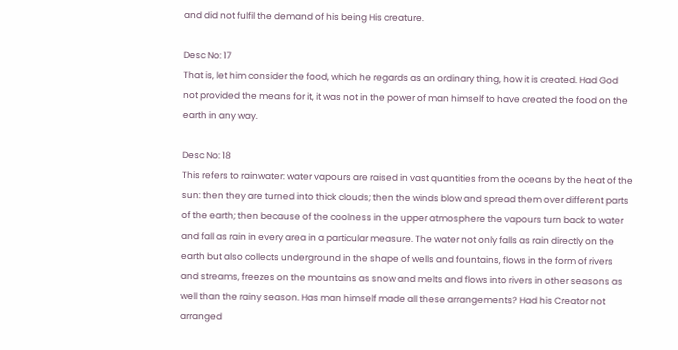and did not fulfil the demand of his being His creature.

Desc No: 17
That is, let him consider the food, which he regards as an ordinary thing, how it is created. Had God not provided the means for it, it was not in the power of man himself to have created the food on the earth in any way.

Desc No: 18
This refers to rainwater: water vapours are raised in vast quantities from the oceans by the heat of the sun: then they are turned into thick clouds; then the winds blow and spread them over different parts of the earth; then because of the coolness in the upper atmosphere the vapours turn back to water and fall as rain in every area in a particular measure. The water not only falls as rain directly on the earth but also collects underground in the shape of wells and fountains, flows in the form of rivers and streams, freezes on the mountains as snow and melts and flows into rivers in other seasons as well than the rainy season. Has man himself made all these arrangements? Had his Creator not arranged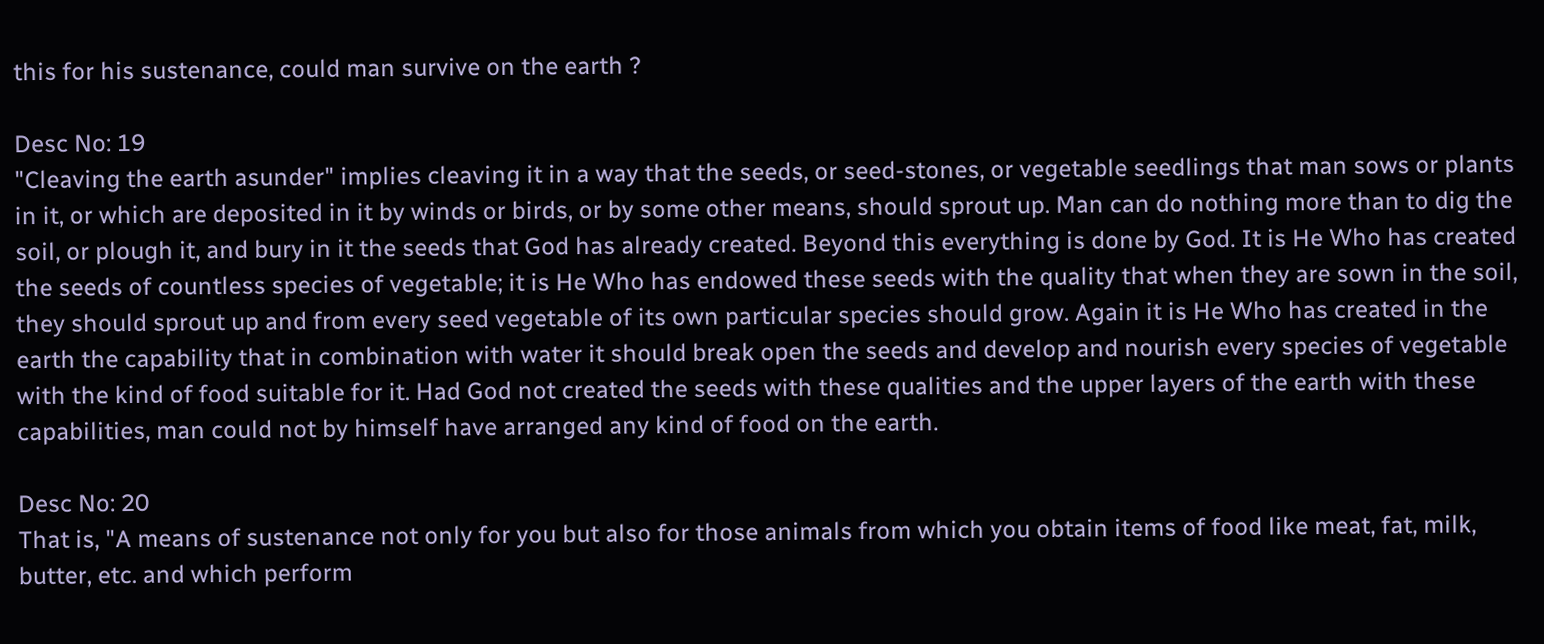this for his sustenance, could man survive on the earth ?

Desc No: 19
"Cleaving the earth asunder" implies cleaving it in a way that the seeds, or seed-stones, or vegetable seedlings that man sows or plants in it, or which are deposited in it by winds or birds, or by some other means, should sprout up. Man can do nothing more than to dig the soil, or plough it, and bury in it the seeds that God has already created. Beyond this everything is done by God. It is He Who has created the seeds of countless species of vegetable; it is He Who has endowed these seeds with the quality that when they are sown in the soil, they should sprout up and from every seed vegetable of its own particular species should grow. Again it is He Who has created in the earth the capability that in combination with water it should break open the seeds and develop and nourish every species of vegetable with the kind of food suitable for it. Had God not created the seeds with these qualities and the upper layers of the earth with these capabilities, man could not by himself have arranged any kind of food on the earth.

Desc No: 20
That is, "A means of sustenance not only for you but also for those animals from which you obtain items of food like meat, fat, milk, butter, etc. and which perform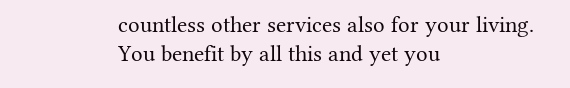countless other services also for your living. You benefit by all this and yet you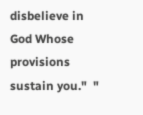disbelieve in God Whose provisions sustain you."  "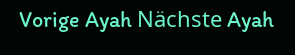Vorige Ayah Nächste Ayah